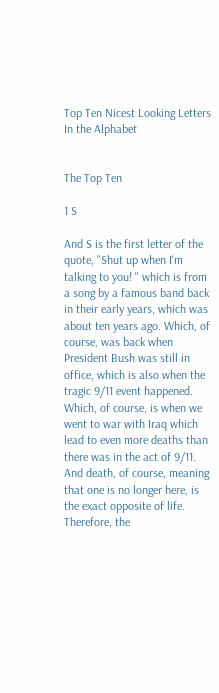Top Ten Nicest Looking Letters In the Alphabet


The Top Ten

1 S

And S is the first letter of the quote, "Shut up when I'm talking to you! " which is from a song by a famous band back in their early years, which was about ten years ago. Which, of course, was back when President Bush was still in office, which is also when the tragic 9/11 event happened. Which, of course, is when we went to war with Iraq which lead to even more deaths than there was in the act of 9/11. And death, of course, meaning that one is no longer here, is the exact opposite of life. Therefore, the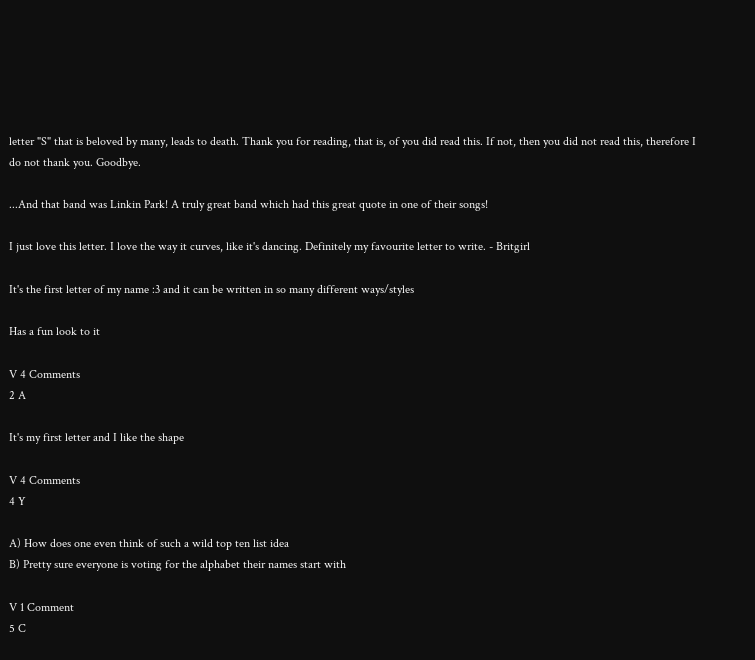letter "S" that is beloved by many, leads to death. Thank you for reading, that is, of you did read this. If not, then you did not read this, therefore I do not thank you. Goodbye.

...And that band was Linkin Park! A truly great band which had this great quote in one of their songs!

I just love this letter. I love the way it curves, like it's dancing. Definitely my favourite letter to write. - Britgirl

It's the first letter of my name :3 and it can be written in so many different ways/styles

Has a fun look to it

V 4 Comments
2 A

It's my first letter and I like the shape

V 4 Comments
4 Y

A) How does one even think of such a wild top ten list idea
B) Pretty sure everyone is voting for the alphabet their names start with

V 1 Comment
5 C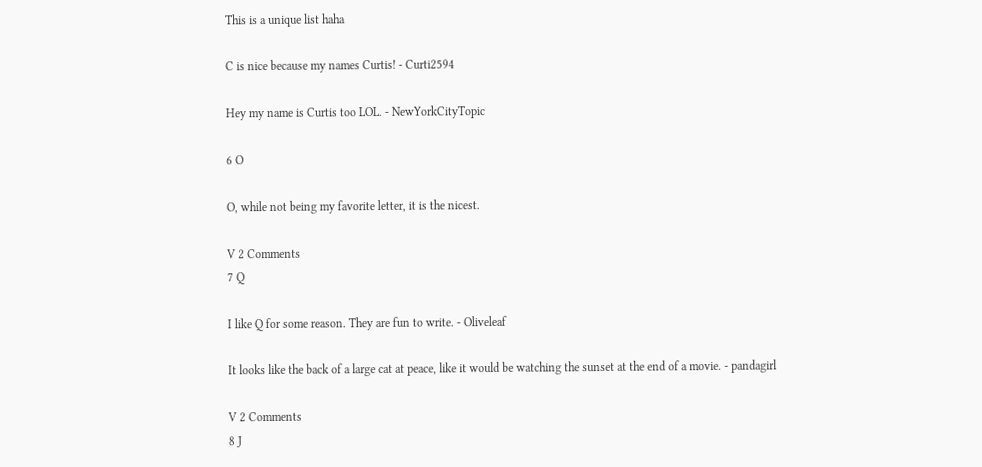This is a unique list haha

C is nice because my names Curtis! - Curti2594

Hey my name is Curtis too LOL. - NewYorkCityTopic

6 O

O, while not being my favorite letter, it is the nicest.

V 2 Comments
7 Q

I like Q for some reason. They are fun to write. - Oliveleaf

It looks like the back of a large cat at peace, like it would be watching the sunset at the end of a movie. - pandagirl

V 2 Comments
8 J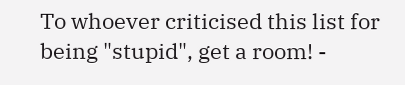To whoever criticised this list for being "stupid", get a room! -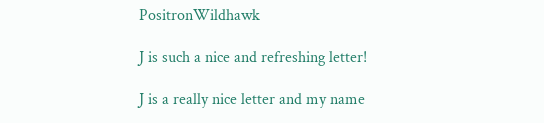PositronWildhawk

J is such a nice and refreshing letter!

J is a really nice letter and my name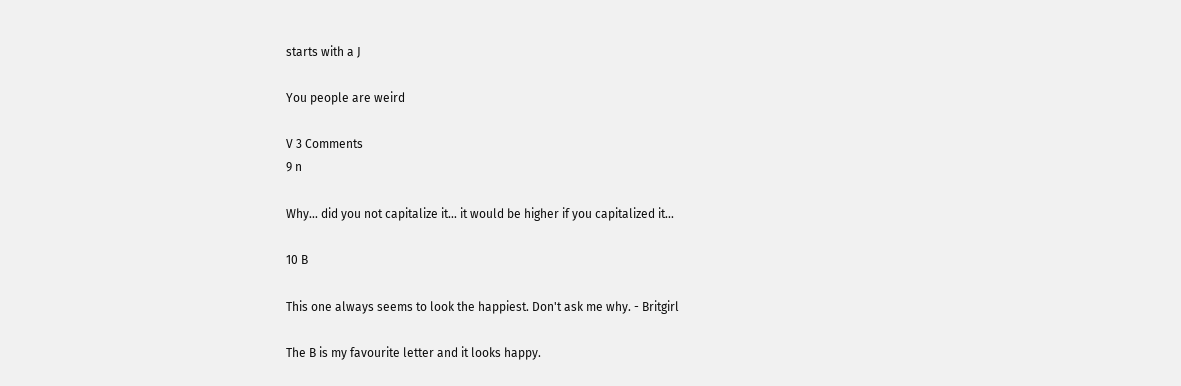starts with a J

You people are weird

V 3 Comments
9 n

Why... did you not capitalize it... it would be higher if you capitalized it...

10 B

This one always seems to look the happiest. Don't ask me why. - Britgirl

The B is my favourite letter and it looks happy.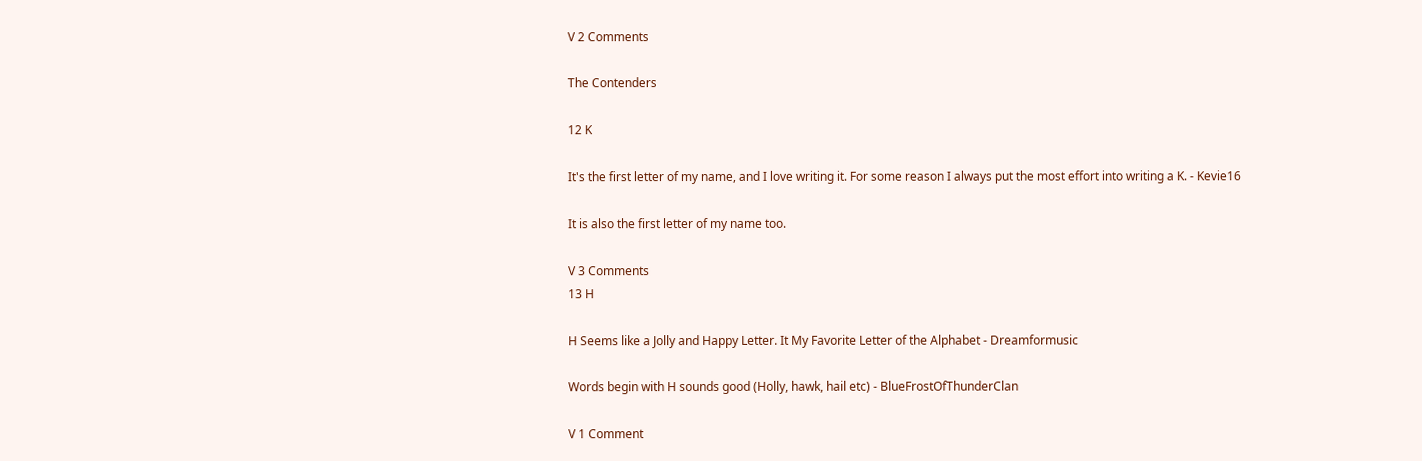V 2 Comments

The Contenders

12 K

It's the first letter of my name, and I love writing it. For some reason I always put the most effort into writing a K. - Kevie16

It is also the first letter of my name too.

V 3 Comments
13 H

H Seems like a Jolly and Happy Letter. It My Favorite Letter of the Alphabet - Dreamformusic

Words begin with H sounds good (Holly, hawk, hail etc) - BlueFrostOfThunderClan

V 1 Comment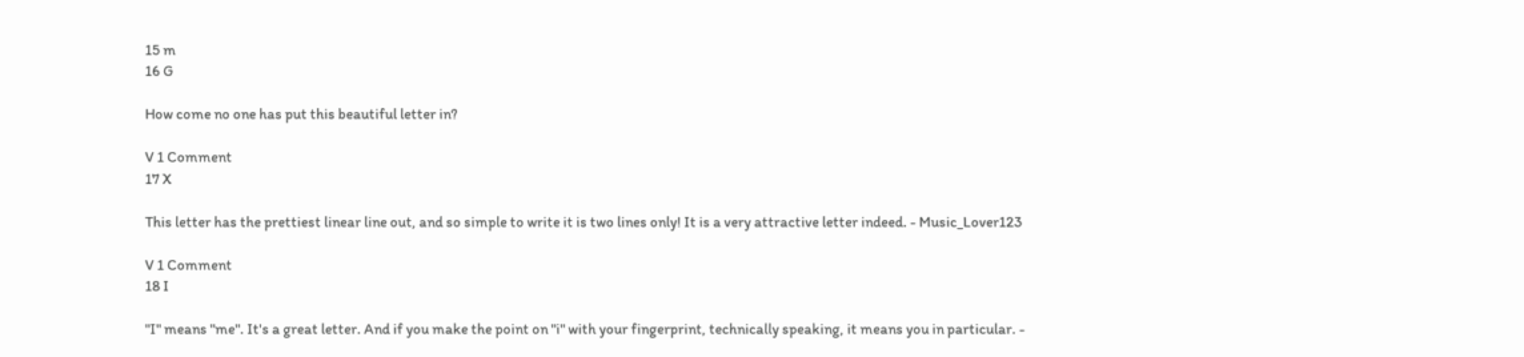15 m
16 G

How come no one has put this beautiful letter in?

V 1 Comment
17 X

This letter has the prettiest linear line out, and so simple to write it is two lines only! It is a very attractive letter indeed. - Music_Lover123

V 1 Comment
18 I

"I" means "me". It's a great letter. And if you make the point on "i" with your fingerprint, technically speaking, it means you in particular. -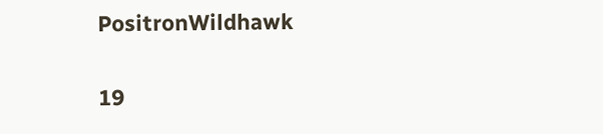PositronWildhawk

19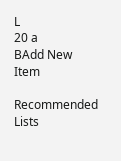L
20 a
BAdd New Item

Recommended Lists